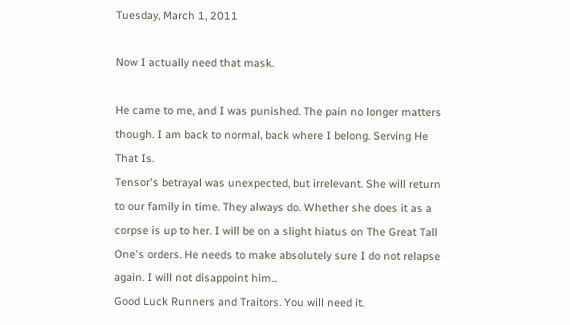Tuesday, March 1, 2011

Now I actually need that mask.

He came to me, and I was punished. The pain no longer matters though. I am back to normal, back where I belong. Serving He That Is.
Tensor's betrayal was unexpected, but irrelevant. She will return to our family in time. They always do. Whether she does it as a corpse is up to her. I will be on a slight hiatus on The Great Tall One's orders. He needs to make absolutely sure I do not relapse again. I will not disappoint him...
Good Luck Runners and Traitors. You will need it.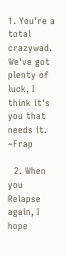1. You're a total crazywad. We've got plenty of luck, I think it's you that needs it. ~Frap

  2. When you Relapse again, I hope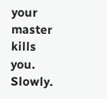your master kills you. Slowly.